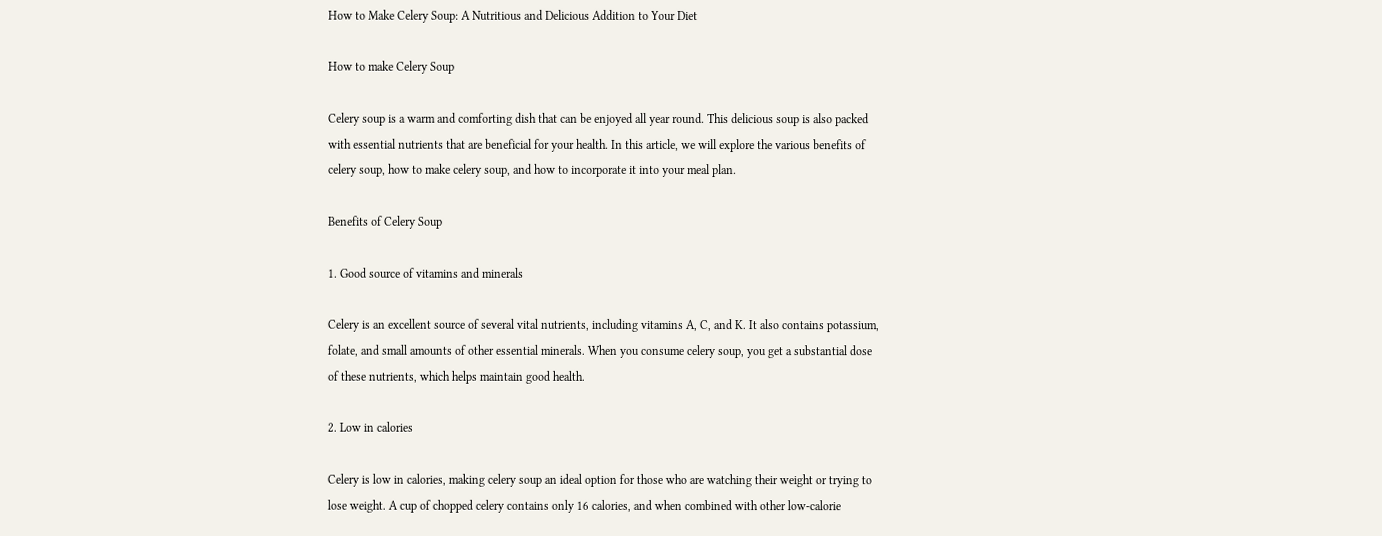How to Make Celery Soup: A Nutritious and Delicious Addition to Your Diet

How to make Celery Soup

Celery soup is a warm and comforting dish that can be enjoyed all year round. This delicious soup is also packed with essential nutrients that are beneficial for your health. In this article, we will explore the various benefits of celery soup, how to make celery soup, and how to incorporate it into your meal plan.

Benefits of Celery Soup

1. Good source of vitamins and minerals

Celery is an excellent source of several vital nutrients, including vitamins A, C, and K. It also contains potassium, folate, and small amounts of other essential minerals. When you consume celery soup, you get a substantial dose of these nutrients, which helps maintain good health.

2. Low in calories

Celery is low in calories, making celery soup an ideal option for those who are watching their weight or trying to lose weight. A cup of chopped celery contains only 16 calories, and when combined with other low-calorie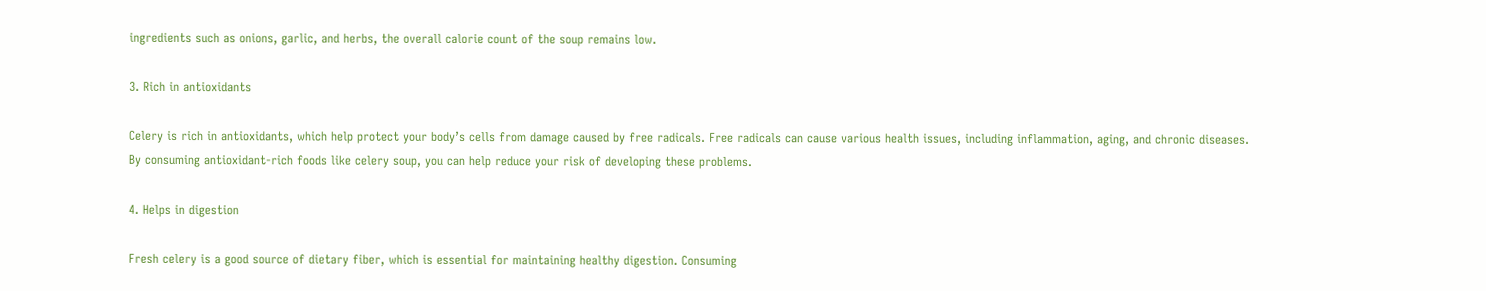ingredients such as onions, garlic, and herbs, the overall calorie count of the soup remains low.

3. Rich in antioxidants

Celery is rich in antioxidants, which help protect your body’s cells from damage caused by free radicals. Free radicals can cause various health issues, including inflammation, aging, and chronic diseases. By consuming antioxidant-rich foods like celery soup, you can help reduce your risk of developing these problems.

4. Helps in digestion

Fresh celery is a good source of dietary fiber, which is essential for maintaining healthy digestion. Consuming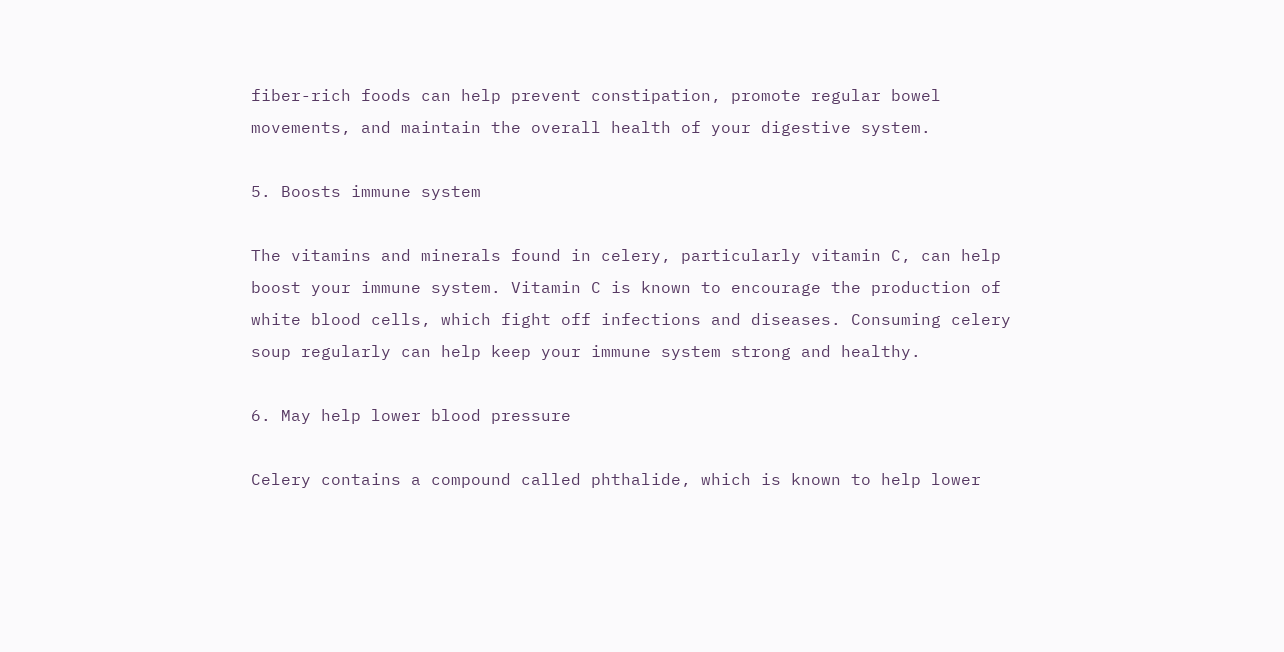fiber-rich foods can help prevent constipation, promote regular bowel movements, and maintain the overall health of your digestive system.

5. Boosts immune system

The vitamins and minerals found in celery, particularly vitamin C, can help boost your immune system. Vitamin C is known to encourage the production of white blood cells, which fight off infections and diseases. Consuming celery soup regularly can help keep your immune system strong and healthy.

6. May help lower blood pressure

Celery contains a compound called phthalide, which is known to help lower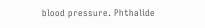blood pressure. Phthalide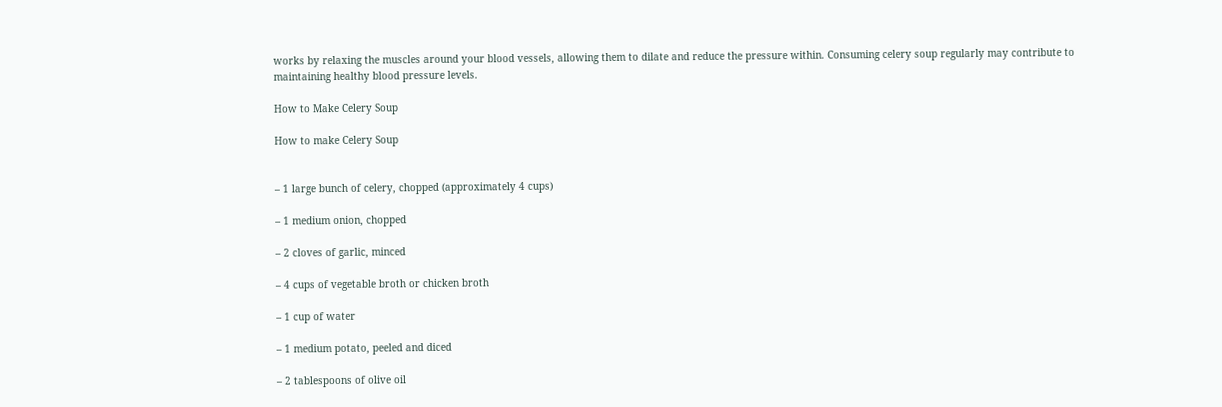works by relaxing the muscles around your blood vessels, allowing them to dilate and reduce the pressure within. Consuming celery soup regularly may contribute to maintaining healthy blood pressure levels.

How to Make Celery Soup

How to make Celery Soup


– 1 large bunch of celery, chopped (approximately 4 cups)

– 1 medium onion, chopped

– 2 cloves of garlic, minced

– 4 cups of vegetable broth or chicken broth

– 1 cup of water

– 1 medium potato, peeled and diced

– 2 tablespoons of olive oil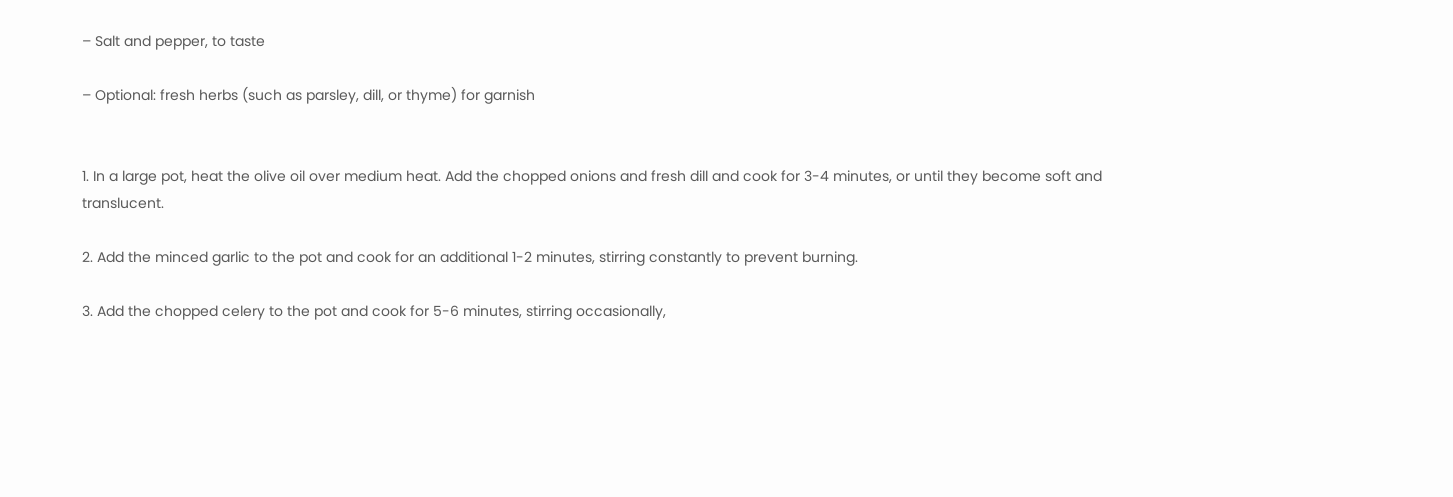– Salt and pepper, to taste

– Optional: fresh herbs (such as parsley, dill, or thyme) for garnish


1. In a large pot, heat the olive oil over medium heat. Add the chopped onions and fresh dill and cook for 3-4 minutes, or until they become soft and translucent.

2. Add the minced garlic to the pot and cook for an additional 1-2 minutes, stirring constantly to prevent burning.

3. Add the chopped celery to the pot and cook for 5-6 minutes, stirring occasionally,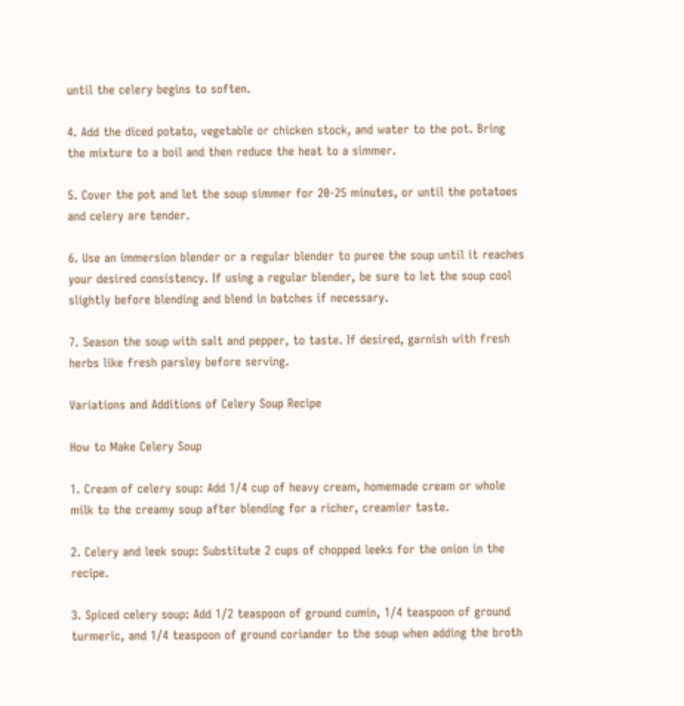until the celery begins to soften.

4. Add the diced potato, vegetable or chicken stock, and water to the pot. Bring the mixture to a boil and then reduce the heat to a simmer.

5. Cover the pot and let the soup simmer for 20-25 minutes, or until the potatoes and celery are tender.

6. Use an immersion blender or a regular blender to puree the soup until it reaches your desired consistency. If using a regular blender, be sure to let the soup cool slightly before blending and blend in batches if necessary.

7. Season the soup with salt and pepper, to taste. If desired, garnish with fresh herbs like fresh parsley before serving.

Variations and Additions of Celery Soup Recipe

How to Make Celery Soup

1. Cream of celery soup: Add 1/4 cup of heavy cream, homemade cream or whole milk to the creamy soup after blending for a richer, creamier taste.

2. Celery and leek soup: Substitute 2 cups of chopped leeks for the onion in the recipe.

3. Spiced celery soup: Add 1/2 teaspoon of ground cumin, 1/4 teaspoon of ground turmeric, and 1/4 teaspoon of ground coriander to the soup when adding the broth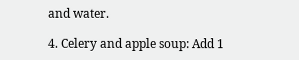and water.

4. Celery and apple soup: Add 1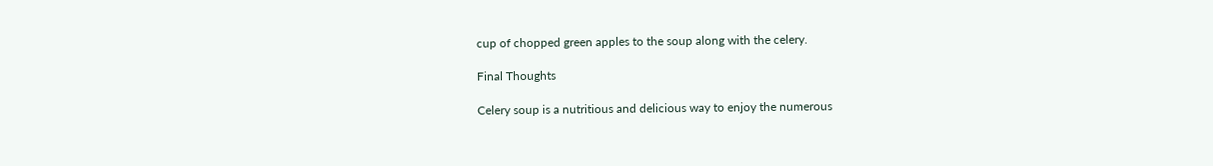cup of chopped green apples to the soup along with the celery.

Final Thoughts

Celery soup is a nutritious and delicious way to enjoy the numerous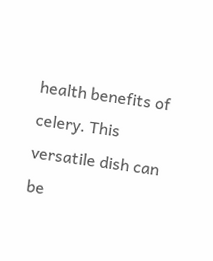health benefits of celery. This versatile dish can be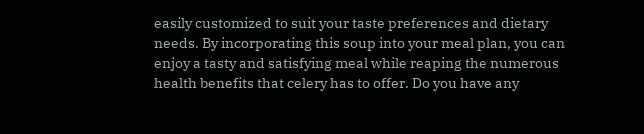easily customized to suit your taste preferences and dietary needs. By incorporating this soup into your meal plan, you can enjoy a tasty and satisfying meal while reaping the numerous health benefits that celery has to offer. Do you have any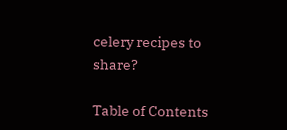celery recipes to share?

Table of Contents